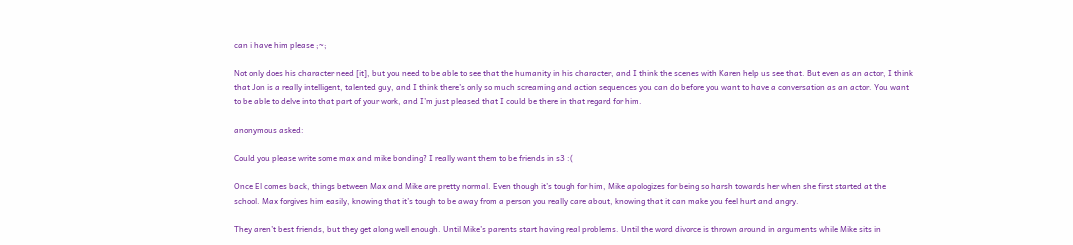can i have him please ;~;

Not only does his character need [it], but you need to be able to see that the humanity in his character, and I think the scenes with Karen help us see that. But even as an actor, I think that Jon is a really intelligent, talented guy, and I think there’s only so much screaming and action sequences you can do before you want to have a conversation as an actor. You want to be able to delve into that part of your work, and I’m just pleased that I could be there in that regard for him.

anonymous asked:

Could you please write some max and mike bonding? I really want them to be friends in s3 :(

Once El comes back, things between Max and Mike are pretty normal. Even though it’s tough for him, Mike apologizes for being so harsh towards her when she first started at the school. Max forgives him easily, knowing that it’s tough to be away from a person you really care about, knowing that it can make you feel hurt and angry.

They aren’t best friends, but they get along well enough. Until Mike’s parents start having real problems. Until the word divorce is thrown around in arguments while Mike sits in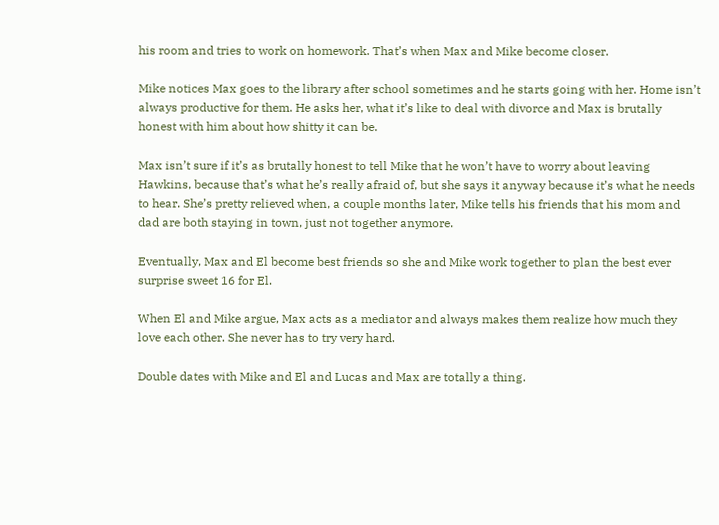his room and tries to work on homework. That’s when Max and Mike become closer.

Mike notices Max goes to the library after school sometimes and he starts going with her. Home isn’t always productive for them. He asks her, what it’s like to deal with divorce and Max is brutally honest with him about how shitty it can be.

Max isn’t sure if it’s as brutally honest to tell Mike that he won’t have to worry about leaving Hawkins, because that’s what he’s really afraid of, but she says it anyway because it’s what he needs to hear. She’s pretty relieved when, a couple months later, Mike tells his friends that his mom and dad are both staying in town, just not together anymore.

Eventually, Max and El become best friends so she and Mike work together to plan the best ever surprise sweet 16 for El.

When El and Mike argue, Max acts as a mediator and always makes them realize how much they love each other. She never has to try very hard.

Double dates with Mike and El and Lucas and Max are totally a thing.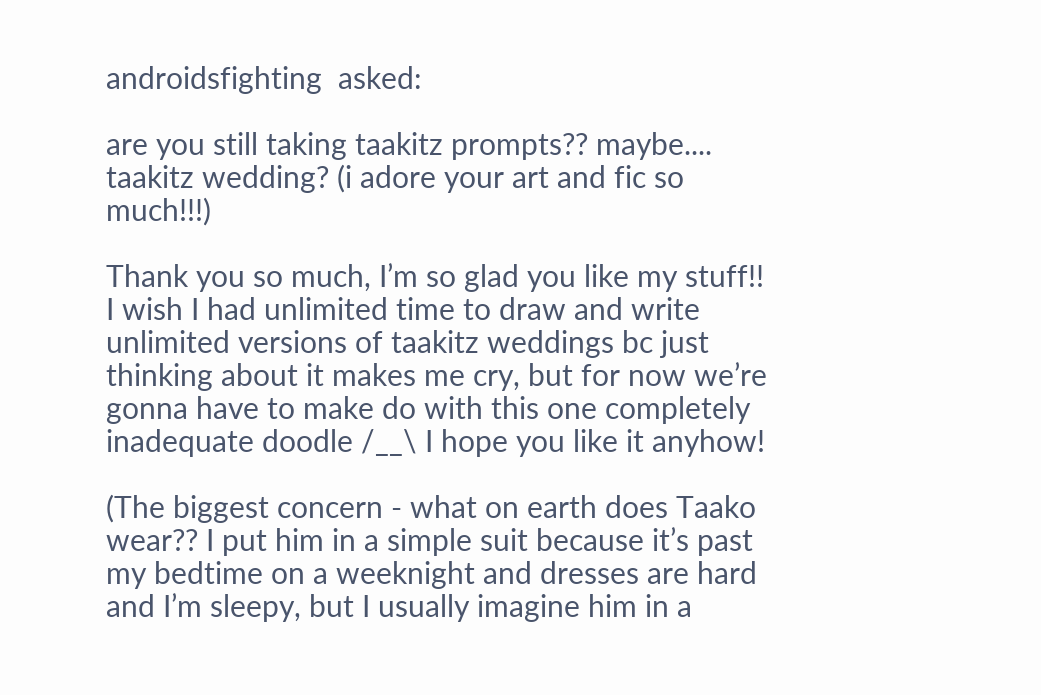androidsfighting  asked:

are you still taking taakitz prompts?? maybe.... taakitz wedding? (i adore your art and fic so much!!!)

Thank you so much, I’m so glad you like my stuff!! I wish I had unlimited time to draw and write unlimited versions of taakitz weddings bc just thinking about it makes me cry, but for now we’re gonna have to make do with this one completely inadequate doodle /__\ I hope you like it anyhow!

(The biggest concern - what on earth does Taako wear?? I put him in a simple suit because it’s past my bedtime on a weeknight and dresses are hard and I’m sleepy, but I usually imagine him in a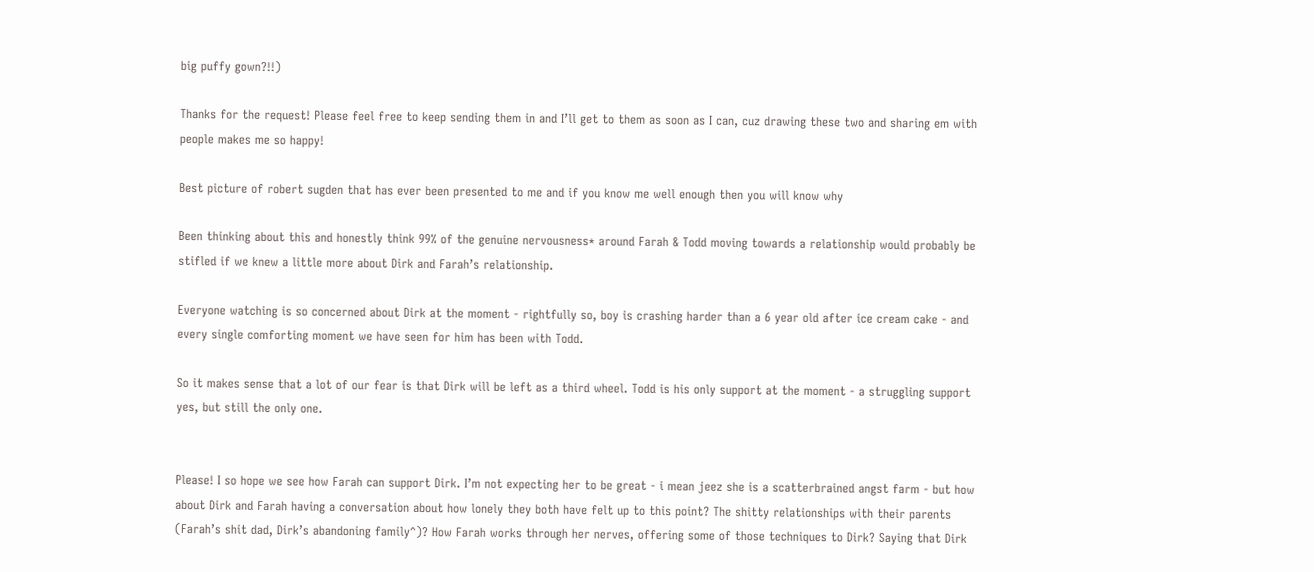big puffy gown?!!)

Thanks for the request! Please feel free to keep sending them in and I’ll get to them as soon as I can, cuz drawing these two and sharing em with people makes me so happy!

Best picture of robert sugden that has ever been presented to me and if you know me well enough then you will know why

Been thinking about this and honestly think 99% of the genuine nervousness* around Farah & Todd moving towards a relationship would probably be stifled if we knew a little more about Dirk and Farah’s relationship.

Everyone watching is so concerned about Dirk at the moment - rightfully so, boy is crashing harder than a 6 year old after ice cream cake - and every single comforting moment we have seen for him has been with Todd.

So it makes sense that a lot of our fear is that Dirk will be left as a third wheel. Todd is his only support at the moment - a struggling support yes, but still the only one.


Please! I so hope we see how Farah can support Dirk. I’m not expecting her to be great - i mean jeez she is a scatterbrained angst farm - but how about Dirk and Farah having a conversation about how lonely they both have felt up to this point? The shitty relationships with their parents (Farah’s shit dad, Dirk’s abandoning family^)? How Farah works through her nerves, offering some of those techniques to Dirk? Saying that Dirk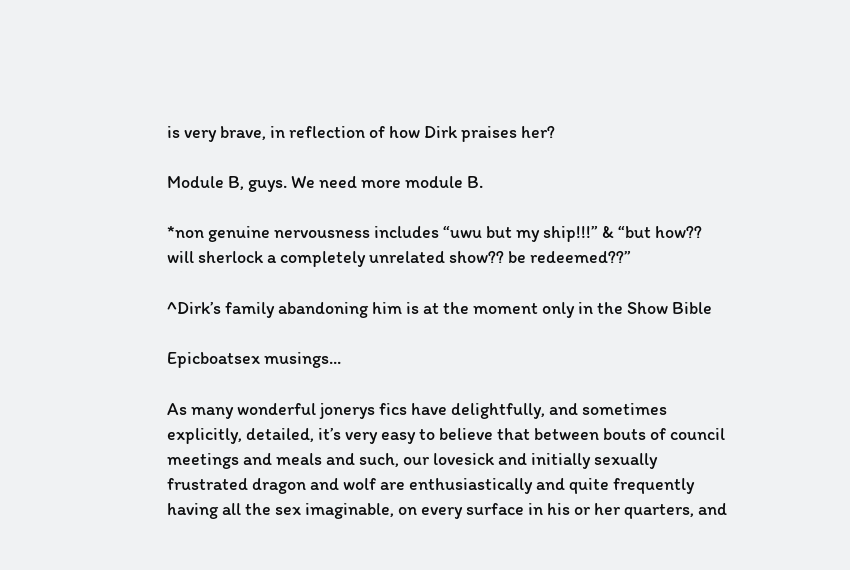is very brave, in reflection of how Dirk praises her?

Module B, guys. We need more module B.

*non genuine nervousness includes “uwu but my ship!!!” & “but how?? will sherlock a completely unrelated show?? be redeemed??”

^Dirk’s family abandoning him is at the moment only in the Show Bible

Epicboatsex musings...

As many wonderful jonerys fics have delightfully, and sometimes explicitly, detailed, it’s very easy to believe that between bouts of council meetings and meals and such, our lovesick and initially sexually frustrated dragon and wolf are enthusiastically and quite frequently having all the sex imaginable, on every surface in his or her quarters, and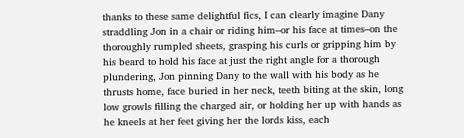thanks to these same delightful fics, I can clearly imagine Dany straddling Jon in a chair or riding him–or his face at times–on the thoroughly rumpled sheets, grasping his curls or gripping him by his beard to hold his face at just the right angle for a thorough plundering, Jon pinning Dany to the wall with his body as he thrusts home, face buried in her neck, teeth biting at the skin, long low growls filling the charged air, or holding her up with hands as he kneels at her feet giving her the lords kiss, each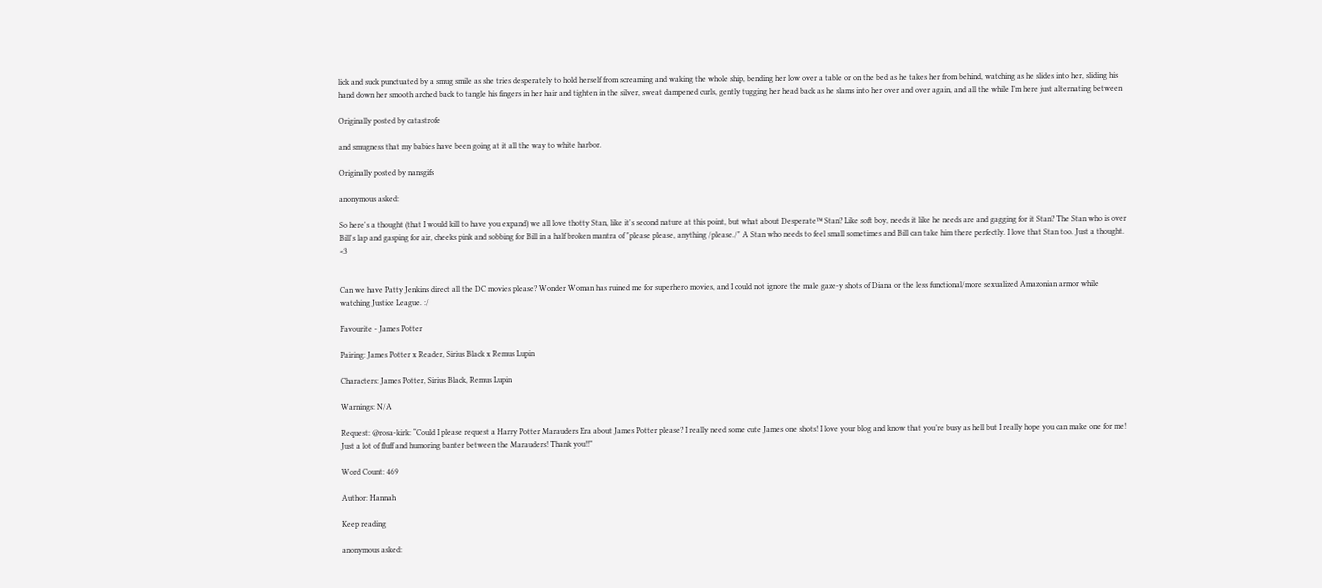lick and suck punctuated by a smug smile as she tries desperately to hold herself from screaming and waking the whole ship, bending her low over a table or on the bed as he takes her from behind, watching as he slides into her, sliding his hand down her smooth arched back to tangle his fingers in her hair and tighten in the silver, sweat dampened curls, gently tugging her head back as he slams into her over and over again, and all the while I’m here just alternating between

Originally posted by catastrofe

and smugness that my babies have been going at it all the way to white harbor.

Originally posted by nansgifs

anonymous asked:

So here's a thought (that I would kill to have you expand) we all love thotty Stan, like it's second nature at this point, but what about Desperate™ Stan? Like soft boy, needs it like he needs are and gagging for it Stan? The Stan who is over Bill's lap and gasping for air, cheeks pink and sobbing for Bill in a half broken mantra of "please please, anything /please./" A Stan who needs to feel small sometimes and Bill can take him there perfectly. I love that Stan too. Just a thought. <3


Can we have Patty Jenkins direct all the DC movies please? Wonder Woman has ruined me for superhero movies, and I could not ignore the male gaze-y shots of Diana or the less functional/more sexualized Amazonian armor while watching Justice League. :/

Favourite - James Potter

Pairing: James Potter x Reader, Sirius Black x Remus Lupin

Characters: James Potter, Sirius Black, Remus Lupin

Warnings: N/A

Request: @rosa-kirk: “Could I please request a Harry Potter Marauders Era about James Potter please? I really need some cute James one shots! I love your blog and know that you’re busy as hell but I really hope you can make one for me! Just a lot of fluff and humoring banter between the Marauders! Thank you!!”

Word Count: 469

Author: Hannah

Keep reading

anonymous asked: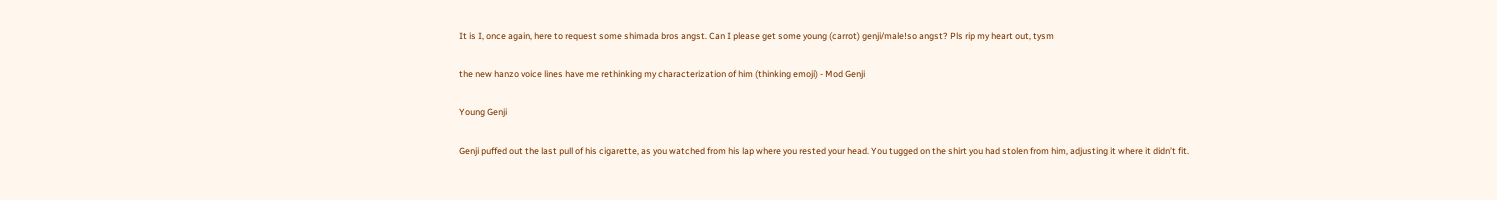It is I, once again, here to request some shimada bros angst. Can I please get some young (carrot) genji/male!so angst? Pls rip my heart out, tysm

the new hanzo voice lines have me rethinking my characterization of him (thinking emoji) - Mod Genji

Young Genji

Genji puffed out the last pull of his cigarette, as you watched from his lap where you rested your head. You tugged on the shirt you had stolen from him, adjusting it where it didn’t fit.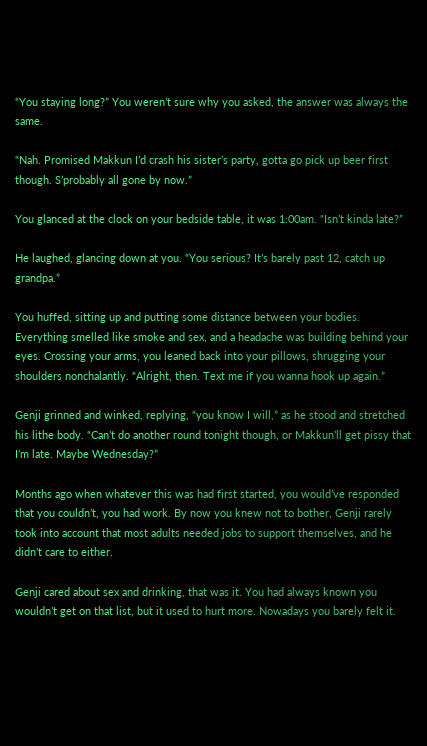“You staying long?” You weren’t sure why you asked, the answer was always the same.

“Nah. Promised Makkun I’d crash his sister’s party, gotta go pick up beer first though. S’probably all gone by now.”

You glanced at the clock on your bedside table, it was 1:00am. “Isn’t kinda late?”

He laughed, glancing down at you. “You serious? It’s barely past 12, catch up grandpa.”

You huffed, sitting up and putting some distance between your bodies. Everything smelled like smoke and sex, and a headache was building behind your eyes. Crossing your arms, you leaned back into your pillows, shrugging your shoulders nonchalantly. “Alright, then. Text me if you wanna hook up again.”

Genji grinned and winked, replying, “you know I will,” as he stood and stretched his lithe body. “Can’t do another round tonight though, or Makkun’ll get pissy that I’m late. Maybe Wednesday?”

Months ago when whatever this was had first started, you would’ve responded that you couldn’t, you had work. By now you knew not to bother, Genji rarely took into account that most adults needed jobs to support themselves, and he didn’t care to either.

Genji cared about sex and drinking, that was it. You had always known you wouldn’t get on that list, but it used to hurt more. Nowadays you barely felt it.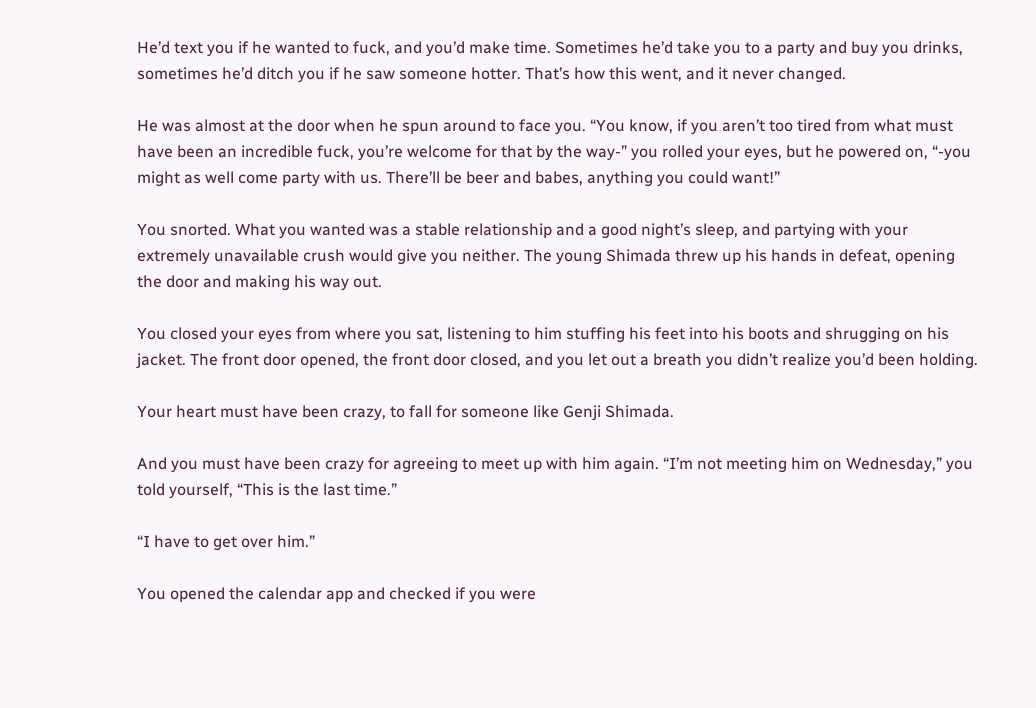He’d text you if he wanted to fuck, and you’d make time. Sometimes he’d take you to a party and buy you drinks, sometimes he’d ditch you if he saw someone hotter. That’s how this went, and it never changed.

He was almost at the door when he spun around to face you. “You know, if you aren’t too tired from what must have been an incredible fuck, you’re welcome for that by the way-” you rolled your eyes, but he powered on, “-you might as well come party with us. There’ll be beer and babes, anything you could want!”

You snorted. What you wanted was a stable relationship and a good night’s sleep, and partying with your extremely unavailable crush would give you neither. The young Shimada threw up his hands in defeat, opening the door and making his way out.

You closed your eyes from where you sat, listening to him stuffing his feet into his boots and shrugging on his jacket. The front door opened, the front door closed, and you let out a breath you didn’t realize you’d been holding.

Your heart must have been crazy, to fall for someone like Genji Shimada.

And you must have been crazy for agreeing to meet up with him again. “I’m not meeting him on Wednesday,” you told yourself, “This is the last time.”

“I have to get over him.”

You opened the calendar app and checked if you were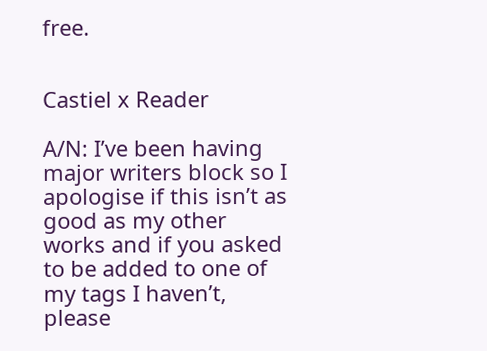free.


Castiel x Reader

A/N: I’ve been having major writers block so I apologise if this isn’t as good as my other works and if you asked to be added to one of my tags I haven’t, please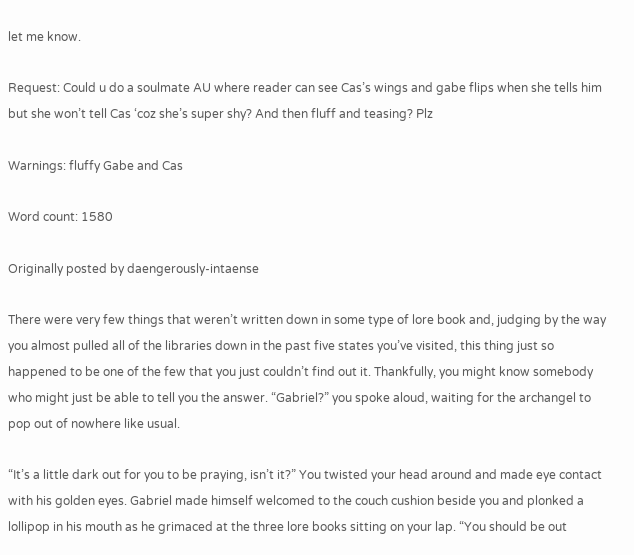let me know.

Request: Could u do a soulmate AU where reader can see Cas’s wings and gabe flips when she tells him but she won’t tell Cas ‘coz she’s super shy? And then fluff and teasing? Plz

Warnings: fluffy Gabe and Cas

Word count: 1580

Originally posted by daengerously-intaense

There were very few things that weren’t written down in some type of lore book and, judging by the way you almost pulled all of the libraries down in the past five states you’ve visited, this thing just so happened to be one of the few that you just couldn’t find out it. Thankfully, you might know somebody who might just be able to tell you the answer. “Gabriel?” you spoke aloud, waiting for the archangel to pop out of nowhere like usual.

“It’s a little dark out for you to be praying, isn’t it?” You twisted your head around and made eye contact with his golden eyes. Gabriel made himself welcomed to the couch cushion beside you and plonked a lollipop in his mouth as he grimaced at the three lore books sitting on your lap. “You should be out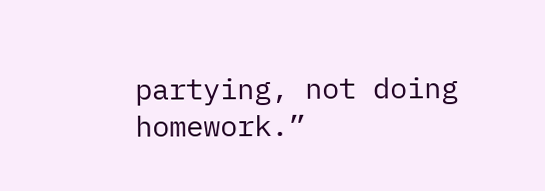partying, not doing homework.”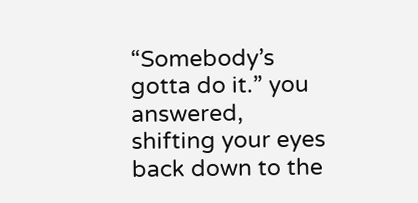“Somebody’s gotta do it.” you answered, shifting your eyes back down to the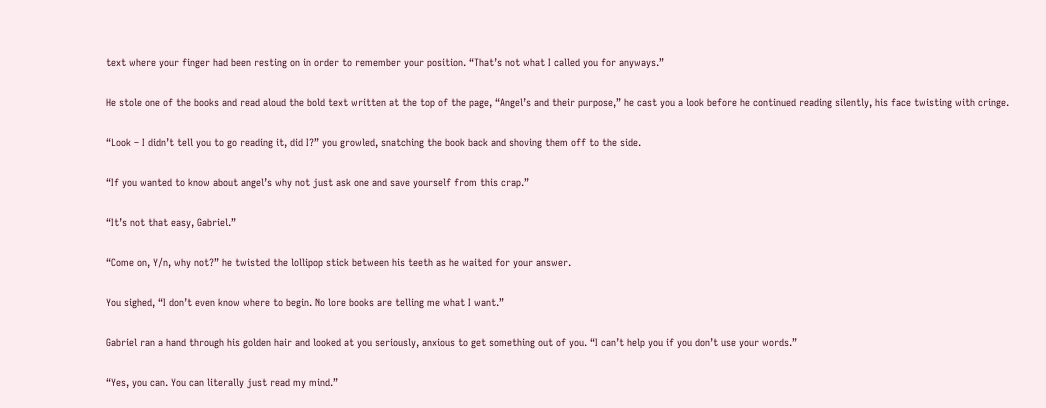text where your finger had been resting on in order to remember your position. “That’s not what I called you for anyways.”

He stole one of the books and read aloud the bold text written at the top of the page, “Angel’s and their purpose,” he cast you a look before he continued reading silently, his face twisting with cringe.

“Look – I didn’t tell you to go reading it, did I?” you growled, snatching the book back and shoving them off to the side.

“If you wanted to know about angel’s why not just ask one and save yourself from this crap.”

“It’s not that easy, Gabriel.”

“Come on, Y/n, why not?” he twisted the lollipop stick between his teeth as he waited for your answer.

You sighed, “I don’t even know where to begin. No lore books are telling me what I want.”

Gabriel ran a hand through his golden hair and looked at you seriously, anxious to get something out of you. “I can’t help you if you don’t use your words.”

“Yes, you can. You can literally just read my mind.”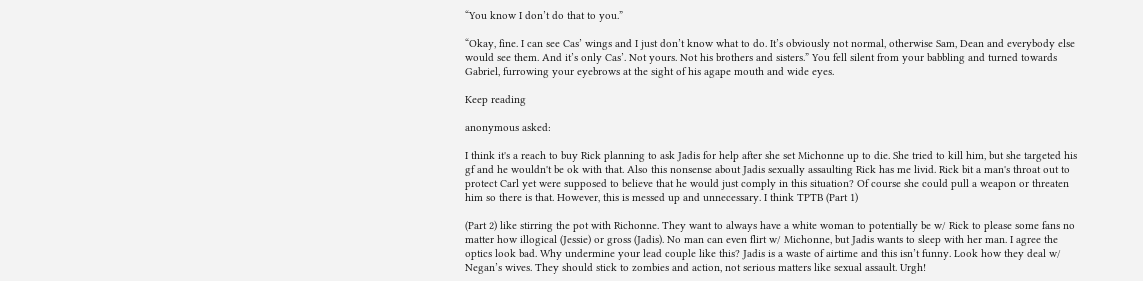“You know I don’t do that to you.”

“Okay, fine. I can see Cas’ wings and I just don’t know what to do. It’s obviously not normal, otherwise Sam, Dean and everybody else would see them. And it’s only Cas’. Not yours. Not his brothers and sisters.” You fell silent from your babbling and turned towards Gabriel, furrowing your eyebrows at the sight of his agape mouth and wide eyes.

Keep reading

anonymous asked:

I think it's a reach to buy Rick planning to ask Jadis for help after she set Michonne up to die. She tried to kill him, but she targeted his gf and he wouldn't be ok with that. Also this nonsense about Jadis sexually assaulting Rick has me livid. Rick bit a man's throat out to protect Carl yet were supposed to believe that he would just comply in this situation? Of course she could pull a weapon or threaten him so there is that. However, this is messed up and unnecessary. I think TPTB (Part 1)

(Part 2) like stirring the pot with Richonne. They want to always have a white woman to potentially be w/ Rick to please some fans no matter how illogical (Jessie) or gross (Jadis). No man can even flirt w/ Michonne, but Jadis wants to sleep with her man. I agree the optics look bad. Why undermine your lead couple like this? Jadis is a waste of airtime and this isn’t funny. Look how they deal w/ Negan’s wives. They should stick to zombies and action, not serious matters like sexual assault. Urgh!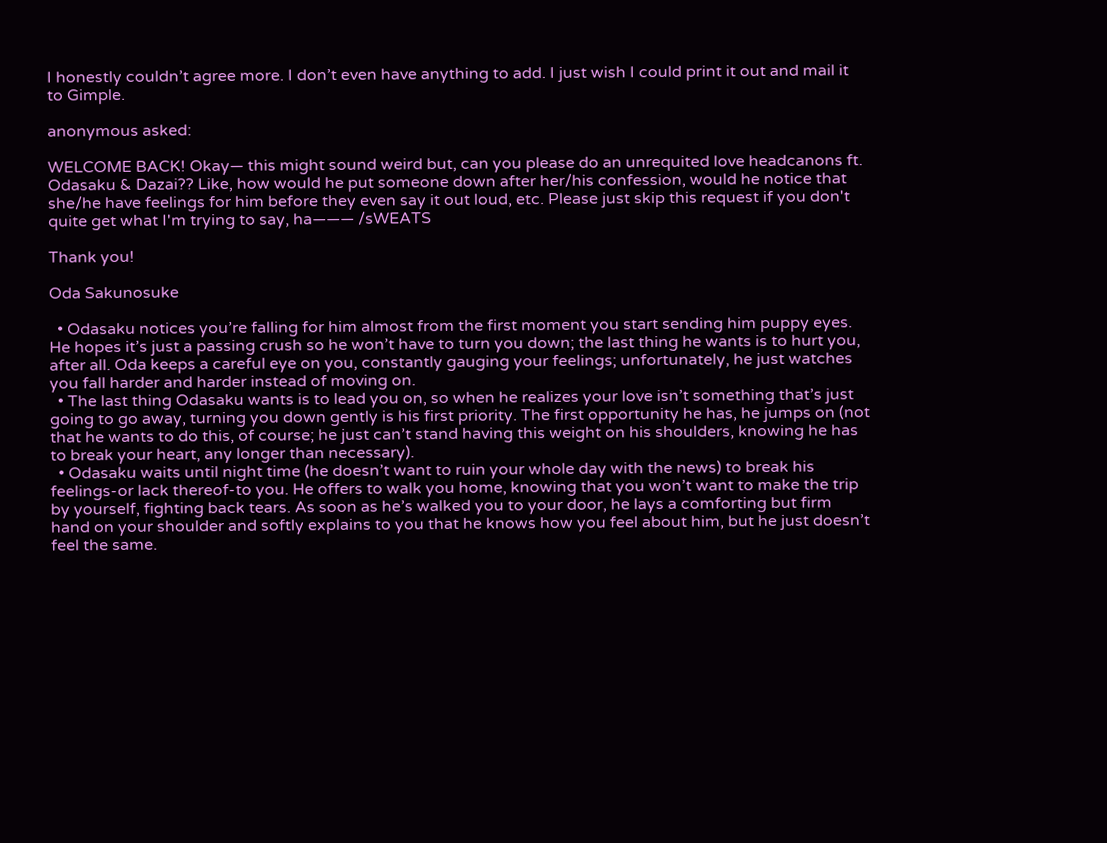I honestly couldn’t agree more. I don’t even have anything to add. I just wish I could print it out and mail it to Gimple.

anonymous asked:

WELCOME BACK! Okay― this might sound weird but, can you please do an unrequited love headcanons ft. Odasaku & Dazai?? Like, how would he put someone down after her/his confession, would he notice that she/he have feelings for him before they even say it out loud, etc. Please just skip this request if you don't quite get what I'm trying to say, ha――― /sWEATS

Thank you!

Oda Sakunosuke

  • Odasaku notices you’re falling for him almost from the first moment you start sending him puppy eyes. He hopes it’s just a passing crush so he won’t have to turn you down; the last thing he wants is to hurt you, after all. Oda keeps a careful eye on you, constantly gauging your feelings; unfortunately, he just watches you fall harder and harder instead of moving on.
  • The last thing Odasaku wants is to lead you on, so when he realizes your love isn’t something that’s just going to go away, turning you down gently is his first priority. The first opportunity he has, he jumps on (not that he wants to do this, of course; he just can’t stand having this weight on his shoulders, knowing he has to break your heart, any longer than necessary).
  • Odasaku waits until night time (he doesn’t want to ruin your whole day with the news) to break his feelings-or lack thereof-to you. He offers to walk you home, knowing that you won’t want to make the trip by yourself, fighting back tears. As soon as he’s walked you to your door, he lays a comforting but firm hand on your shoulder and softly explains to you that he knows how you feel about him, but he just doesn’t feel the same.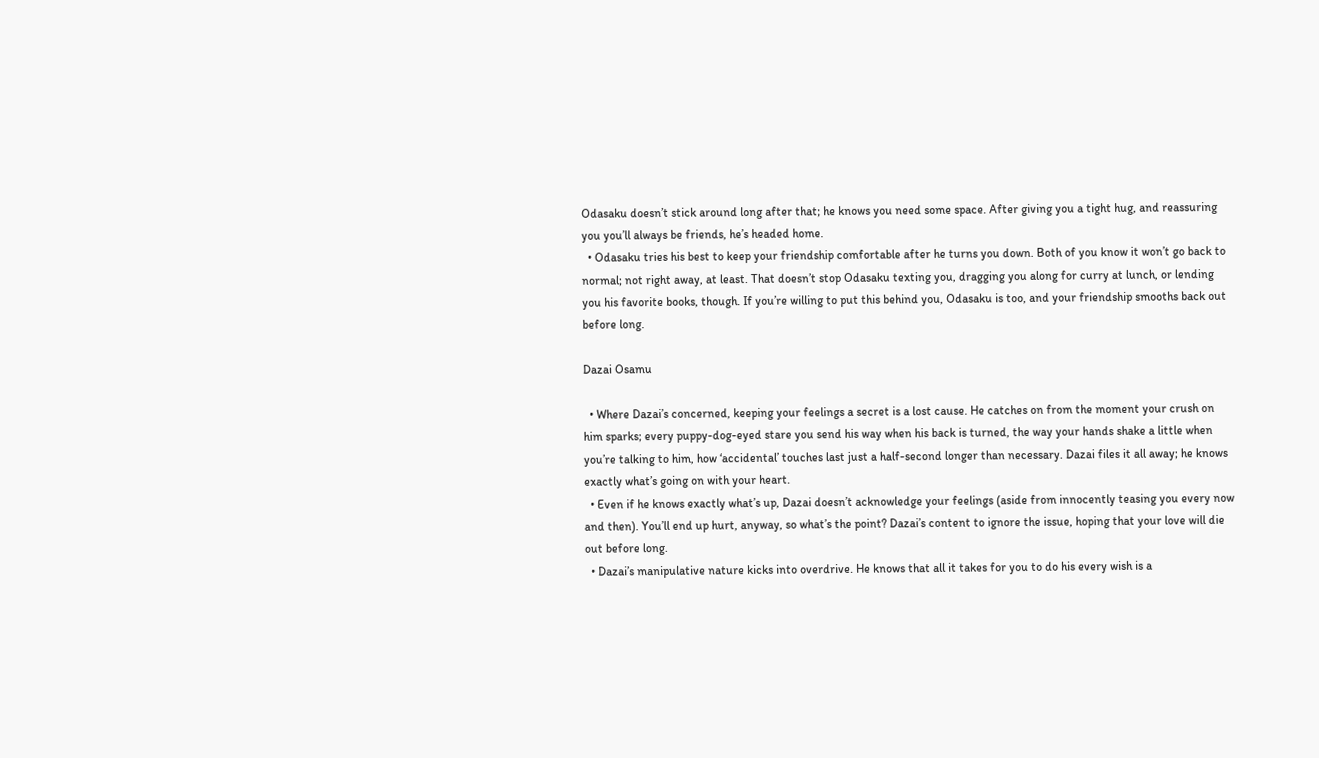Odasaku doesn’t stick around long after that; he knows you need some space. After giving you a tight hug, and reassuring you you’ll always be friends, he’s headed home.
  • Odasaku tries his best to keep your friendship comfortable after he turns you down. Both of you know it won’t go back to normal; not right away, at least. That doesn’t stop Odasaku texting you, dragging you along for curry at lunch, or lending you his favorite books, though. If you’re willing to put this behind you, Odasaku is too, and your friendship smooths back out before long.

Dazai Osamu

  • Where Dazai’s concerned, keeping your feelings a secret is a lost cause. He catches on from the moment your crush on him sparks; every puppy-dog-eyed stare you send his way when his back is turned, the way your hands shake a little when you’re talking to him, how ‘accidental’ touches last just a half-second longer than necessary. Dazai files it all away; he knows exactly what’s going on with your heart.
  • Even if he knows exactly what’s up, Dazai doesn’t acknowledge your feelings (aside from innocently teasing you every now and then). You’ll end up hurt, anyway, so what’s the point? Dazai’s content to ignore the issue, hoping that your love will die out before long.
  • Dazai’s manipulative nature kicks into overdrive. He knows that all it takes for you to do his every wish is a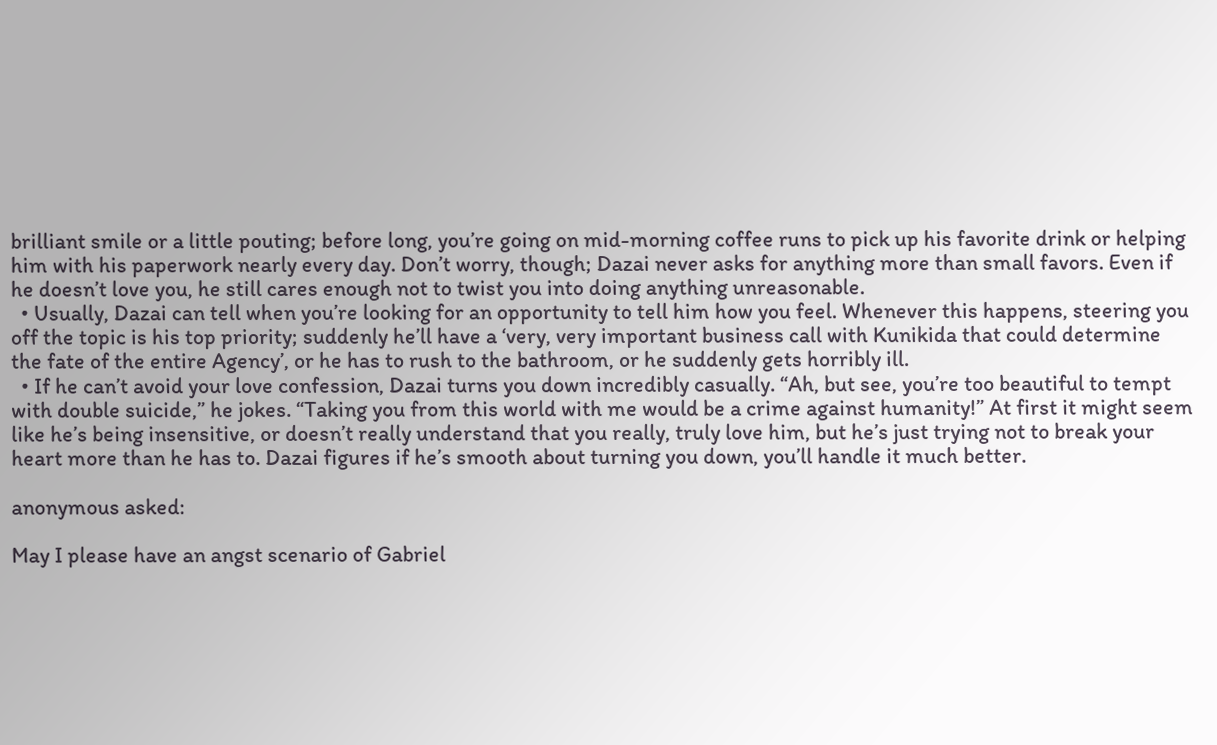brilliant smile or a little pouting; before long, you’re going on mid-morning coffee runs to pick up his favorite drink or helping him with his paperwork nearly every day. Don’t worry, though; Dazai never asks for anything more than small favors. Even if he doesn’t love you, he still cares enough not to twist you into doing anything unreasonable.
  • Usually, Dazai can tell when you’re looking for an opportunity to tell him how you feel. Whenever this happens, steering you off the topic is his top priority; suddenly he’ll have a ‘very, very important business call with Kunikida that could determine the fate of the entire Agency’, or he has to rush to the bathroom, or he suddenly gets horribly ill.
  • If he can’t avoid your love confession, Dazai turns you down incredibly casually. “Ah, but see, you’re too beautiful to tempt with double suicide,” he jokes. “Taking you from this world with me would be a crime against humanity!” At first it might seem like he’s being insensitive, or doesn’t really understand that you really, truly love him, but he’s just trying not to break your heart more than he has to. Dazai figures if he’s smooth about turning you down, you’ll handle it much better.

anonymous asked:

May I please have an angst scenario of Gabriel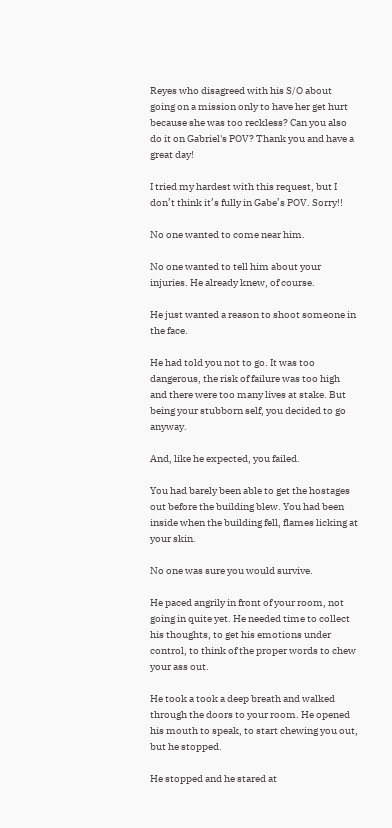Reyes who disagreed with his S/O about going on a mission only to have her get hurt because she was too reckless? Can you also do it on Gabriel's POV? Thank you and have a great day!

I tried my hardest with this request, but I don’t think it’s fully in Gabe’s POV. Sorry!!

No one wanted to come near him.

No one wanted to tell him about your injuries. He already knew, of course.

He just wanted a reason to shoot someone in the face.

He had told you not to go. It was too dangerous, the risk of failure was too high and there were too many lives at stake. But being your stubborn self, you decided to go anyway.

And, like he expected, you failed.

You had barely been able to get the hostages out before the building blew. You had been inside when the building fell, flames licking at your skin.

No one was sure you would survive.

He paced angrily in front of your room, not going in quite yet. He needed time to collect his thoughts, to get his emotions under control, to think of the proper words to chew your ass out.

He took a took a deep breath and walked through the doors to your room. He opened his mouth to speak, to start chewing you out, but he stopped.

He stopped and he stared at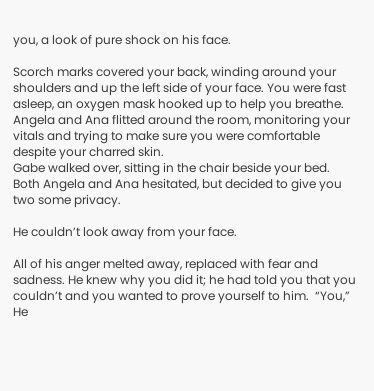you, a look of pure shock on his face.

Scorch marks covered your back, winding around your shoulders and up the left side of your face. You were fast asleep, an oxygen mask hooked up to help you breathe. Angela and Ana flitted around the room, monitoring your vitals and trying to make sure you were comfortable despite your charred skin.
Gabe walked over, sitting in the chair beside your bed. Both Angela and Ana hesitated, but decided to give you two some privacy.

He couldn’t look away from your face.

All of his anger melted away, replaced with fear and sadness. He knew why you did it; he had told you that you couldn’t and you wanted to prove yourself to him.  “You,” He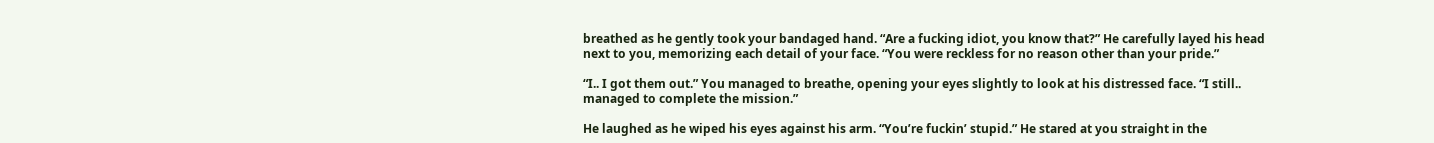breathed as he gently took your bandaged hand. “Are a fucking idiot, you know that?” He carefully layed his head next to you, memorizing each detail of your face. “You were reckless for no reason other than your pride.”

“I.. I got them out.” You managed to breathe, opening your eyes slightly to look at his distressed face. “I still.. managed to complete the mission.”

He laughed as he wiped his eyes against his arm. “You’re fuckin’ stupid.” He stared at you straight in the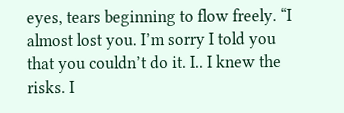eyes, tears beginning to flow freely. “I almost lost you. I’m sorry I told you that you couldn’t do it. I.. I knew the risks. I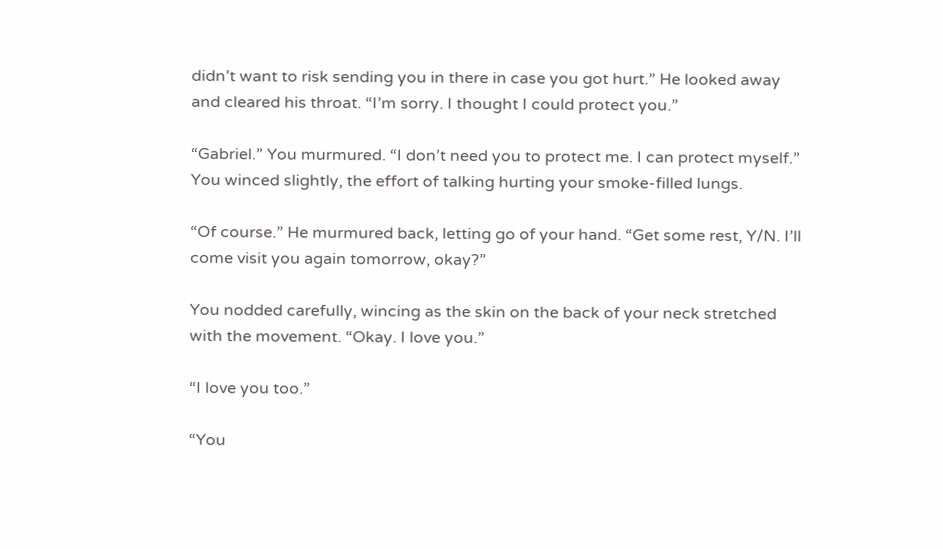didn’t want to risk sending you in there in case you got hurt.” He looked away and cleared his throat. “I’m sorry. I thought I could protect you.”

“Gabriel.” You murmured. “I don’t need you to protect me. I can protect myself.” You winced slightly, the effort of talking hurting your smoke-filled lungs.

“Of course.” He murmured back, letting go of your hand. “Get some rest, Y/N. I’ll come visit you again tomorrow, okay?”

You nodded carefully, wincing as the skin on the back of your neck stretched with the movement. “Okay. I love you.”

“I love you too.”

“You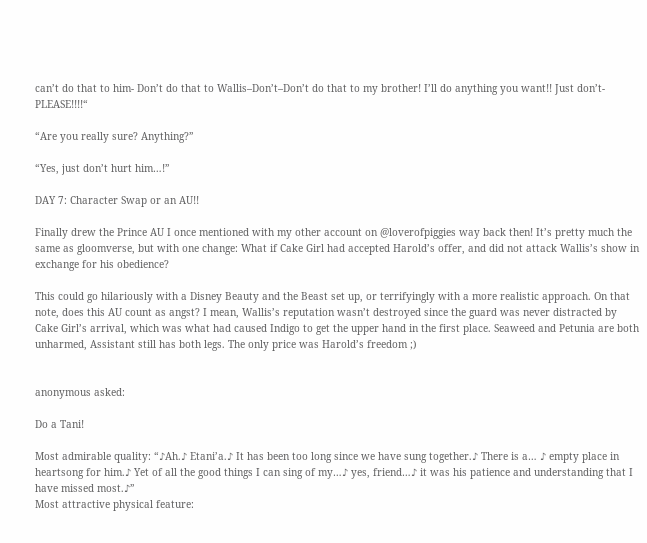can’t do that to him- Don’t do that to Wallis–Don’t–Don’t do that to my brother! I’ll do anything you want!! Just don’t-PLEASE!!!!“

“Are you really sure? Anything?”

“Yes, just don’t hurt him…!”

DAY 7: Character Swap or an AU!!

Finally drew the Prince AU I once mentioned with my other account on @loverofpiggies way back then! It’s pretty much the same as gloomverse, but with one change: What if Cake Girl had accepted Harold’s offer, and did not attack Wallis’s show in exchange for his obedience?

This could go hilariously with a Disney Beauty and the Beast set up, or terrifyingly with a more realistic approach. On that note, does this AU count as angst? I mean, Wallis’s reputation wasn’t destroyed since the guard was never distracted by Cake Girl’s arrival, which was what had caused Indigo to get the upper hand in the first place. Seaweed and Petunia are both unharmed, Assistant still has both legs. The only price was Harold’s freedom ;)


anonymous asked:

Do a Tani!

Most admirable quality: “♪Ah.♪ Etani’a.♪ It has been too long since we have sung together.♪ There is a… ♪ empty place in heartsong for him.♪ Yet of all the good things I can sing of my…♪ yes, friend…♪ it was his patience and understanding that I have missed most.♪”
Most attractive physical feature: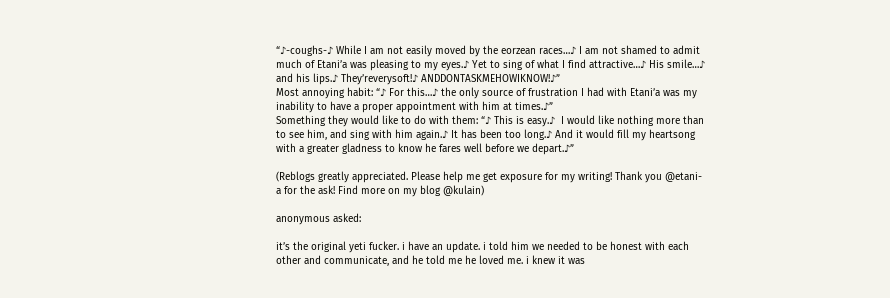“♪-coughs-♪ While I am not easily moved by the eorzean races…♪ I am not shamed to admit much of Etani’a was pleasing to my eyes.♪ Yet to sing of what I find attractive…♪ His smile…♪ and his lips.♪ They’reverysoft!♪ ANDDONTASKMEHOWIKNOW!♪”
Most annoying habit: “♪ For this…♪ the only source of frustration I had with Etani’a was my inability to have a proper appointment with him at times.♪”
Something they would like to do with them: “♪ This is easy.♪  I would like nothing more than to see him, and sing with him again.♪ It has been too long.♪ And it would fill my heartsong with a greater gladness to know he fares well before we depart.♪”

(Reblogs greatly appreciated. Please help me get exposure for my writing! Thank you @etani-a for the ask! Find more on my blog @kulain)

anonymous asked:

it’s the original yeti fucker. i have an update. i told him we needed to be honest with each other and communicate, and he told me he loved me. i knew it was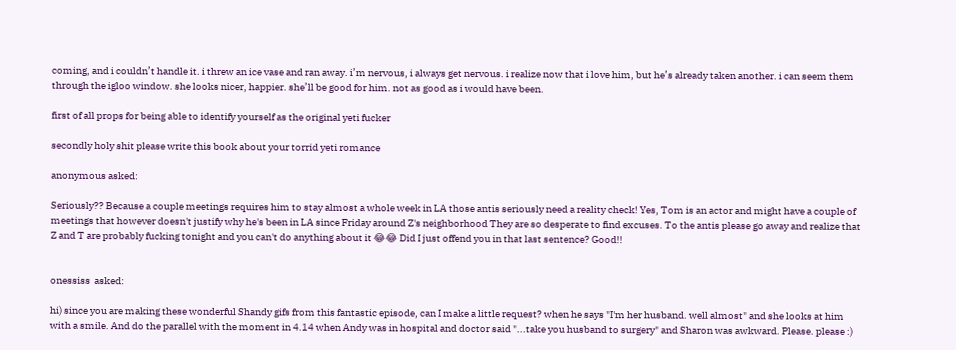coming, and i couldn’t handle it. i threw an ice vase and ran away. i’m nervous, i always get nervous. i realize now that i love him, but he’s already taken another. i can seem them through the igloo window. she looks nicer, happier. she’ll be good for him. not as good as i would have been.

first of all props for being able to identify yourself as the original yeti fucker

secondly holy shit please write this book about your torrid yeti romance

anonymous asked:

Seriously?? Because a couple meetings requires him to stay almost a whole week in LA those antis seriously need a reality check! Yes, Tom is an actor and might have a couple of meetings that however doesn't justify why he's been in LA since Friday around Z's neighborhood They are so desperate to find excuses. To the antis please go away and realize that Z and T are probably fucking tonight and you can't do anything about it 😂😂 Did I just offend you in that last sentence? Good!!


onessiss  asked:

hi) since you are making these wonderful Shandy gifs from this fantastic episode, can I make a little request? when he says "I'm her husband. well almost" and she looks at him with a smile. And do the parallel with the moment in 4.14 when Andy was in hospital and doctor said "...take you husband to surgery" and Sharon was awkward. Please. please :)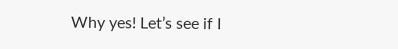Why yes! Let’s see if I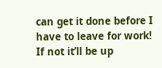can get it done before I have to leave for work! If not it’ll be up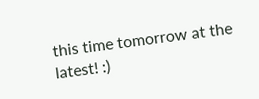this time tomorrow at the latest! :)